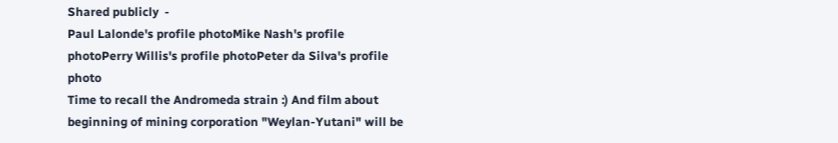Shared publicly  -
Paul Lalonde's profile photoMike Nash's profile photoPerry Willis's profile photoPeter da Silva's profile photo
Time to recall the Andromeda strain :) And film about beginning of mining corporation "Weylan-Yutani" will be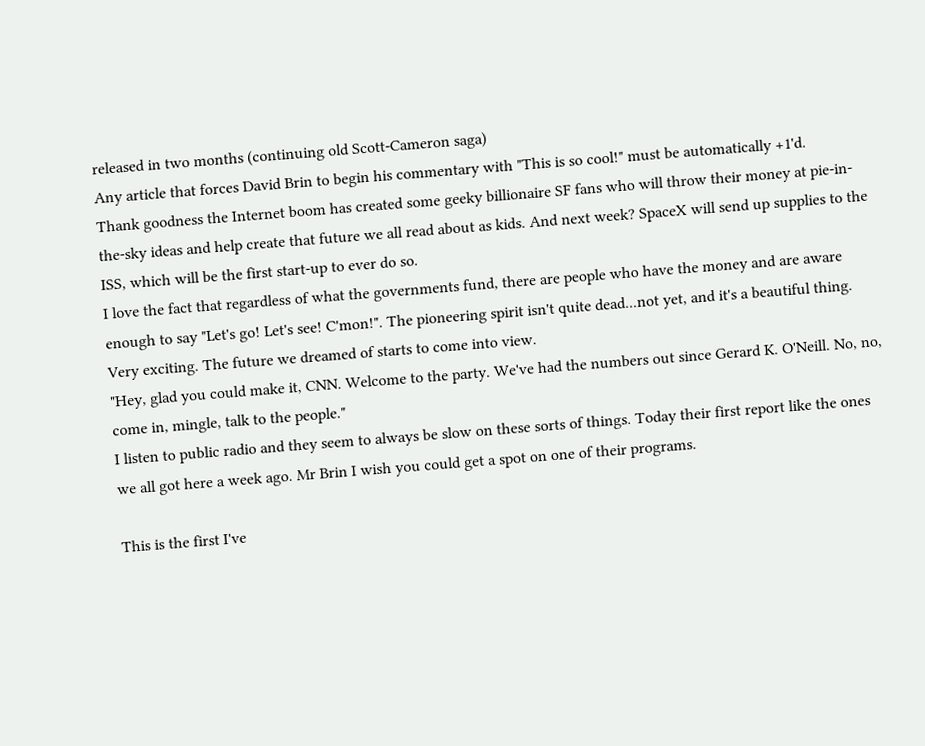released in two months (continuing old Scott-Cameron saga)
Any article that forces David Brin to begin his commentary with "This is so cool!" must be automatically +1'd.
Thank goodness the Internet boom has created some geeky billionaire SF fans who will throw their money at pie-in-the-sky ideas and help create that future we all read about as kids. And next week? SpaceX will send up supplies to the ISS, which will be the first start-up to ever do so.
I love the fact that regardless of what the governments fund, there are people who have the money and are aware enough to say "Let's go! Let's see! C'mon!". The pioneering spirit isn't quite dead...not yet, and it's a beautiful thing.
Very exciting. The future we dreamed of starts to come into view.
"Hey, glad you could make it, CNN. Welcome to the party. We've had the numbers out since Gerard K. O'Neill. No, no, come in, mingle, talk to the people."
I listen to public radio and they seem to always be slow on these sorts of things. Today their first report like the ones we all got here a week ago. Mr Brin I wish you could get a spot on one of their programs.

This is the first I've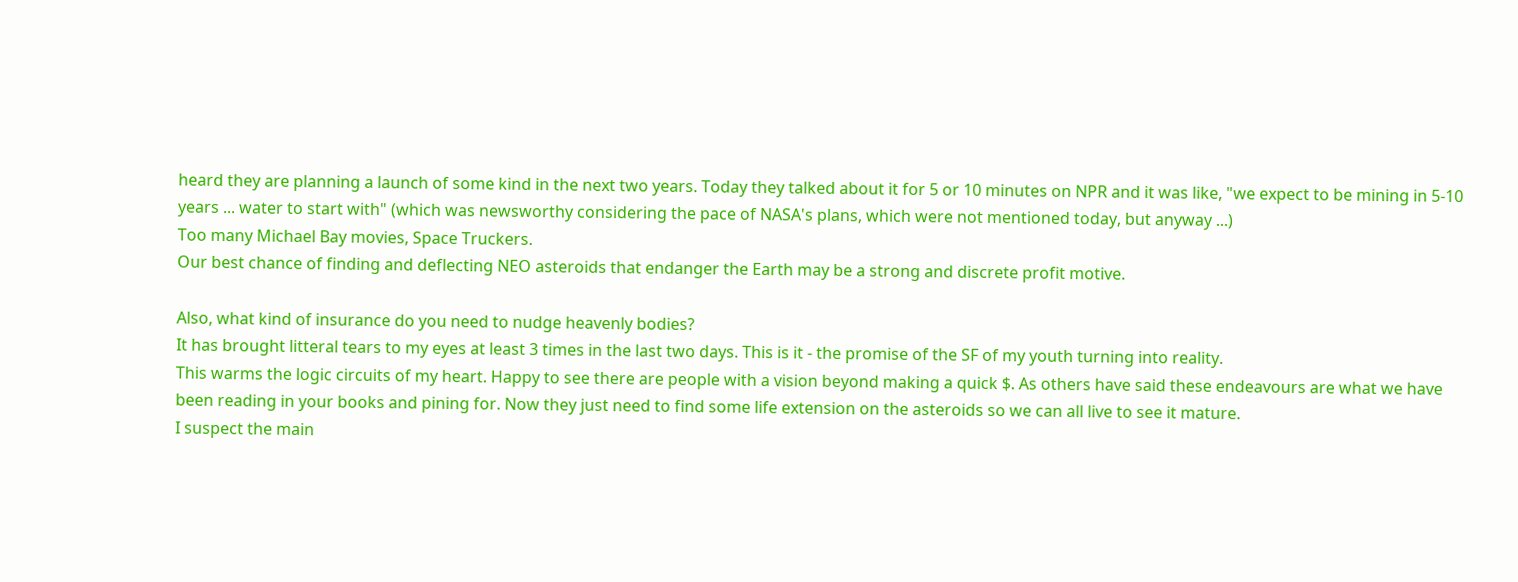heard they are planning a launch of some kind in the next two years. Today they talked about it for 5 or 10 minutes on NPR and it was like, "we expect to be mining in 5-10 years ... water to start with" (which was newsworthy considering the pace of NASA's plans, which were not mentioned today, but anyway ...)
Too many Michael Bay movies, Space Truckers.
Our best chance of finding and deflecting NEO asteroids that endanger the Earth may be a strong and discrete profit motive.

Also, what kind of insurance do you need to nudge heavenly bodies?
It has brought litteral tears to my eyes at least 3 times in the last two days. This is it - the promise of the SF of my youth turning into reality.
This warms the logic circuits of my heart. Happy to see there are people with a vision beyond making a quick $. As others have said these endeavours are what we have been reading in your books and pining for. Now they just need to find some life extension on the asteroids so we can all live to see it mature.
I suspect the main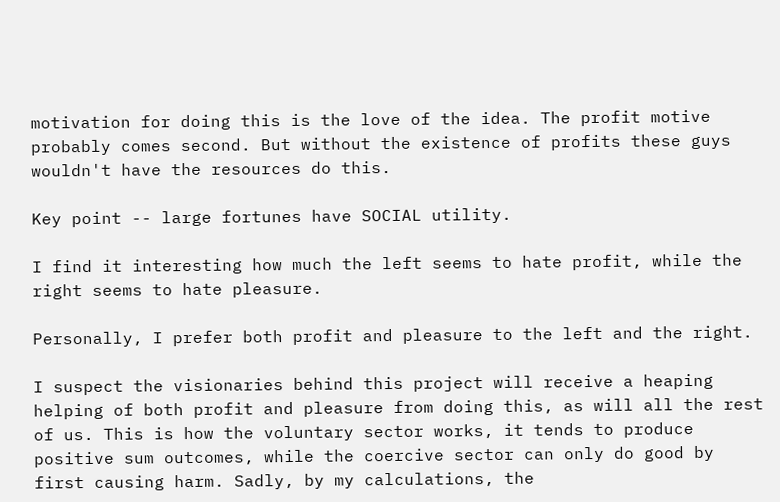motivation for doing this is the love of the idea. The profit motive probably comes second. But without the existence of profits these guys wouldn't have the resources do this.

Key point -- large fortunes have SOCIAL utility.

I find it interesting how much the left seems to hate profit, while the right seems to hate pleasure.

Personally, I prefer both profit and pleasure to the left and the right.

I suspect the visionaries behind this project will receive a heaping helping of both profit and pleasure from doing this, as will all the rest of us. This is how the voluntary sector works, it tends to produce positive sum outcomes, while the coercive sector can only do good by first causing harm. Sadly, by my calculations, the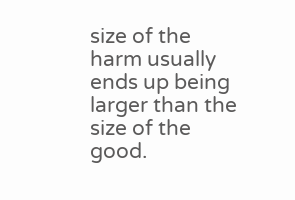size of the harm usually ends up being larger than the size of the good.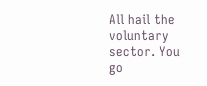All hail the voluntary sector. You go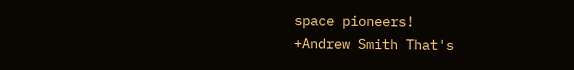space pioneers!
+Andrew Smith That's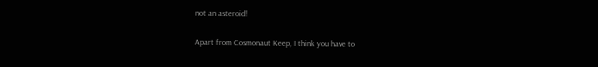not an asteroid!

Apart from Cosmonaut Keep, I think you have to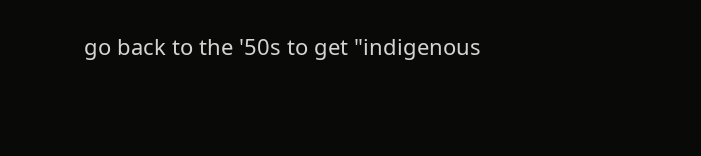go back to the '50s to get "indigenous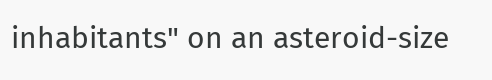inhabitants" on an asteroid-size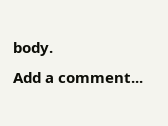body.
Add a comment...